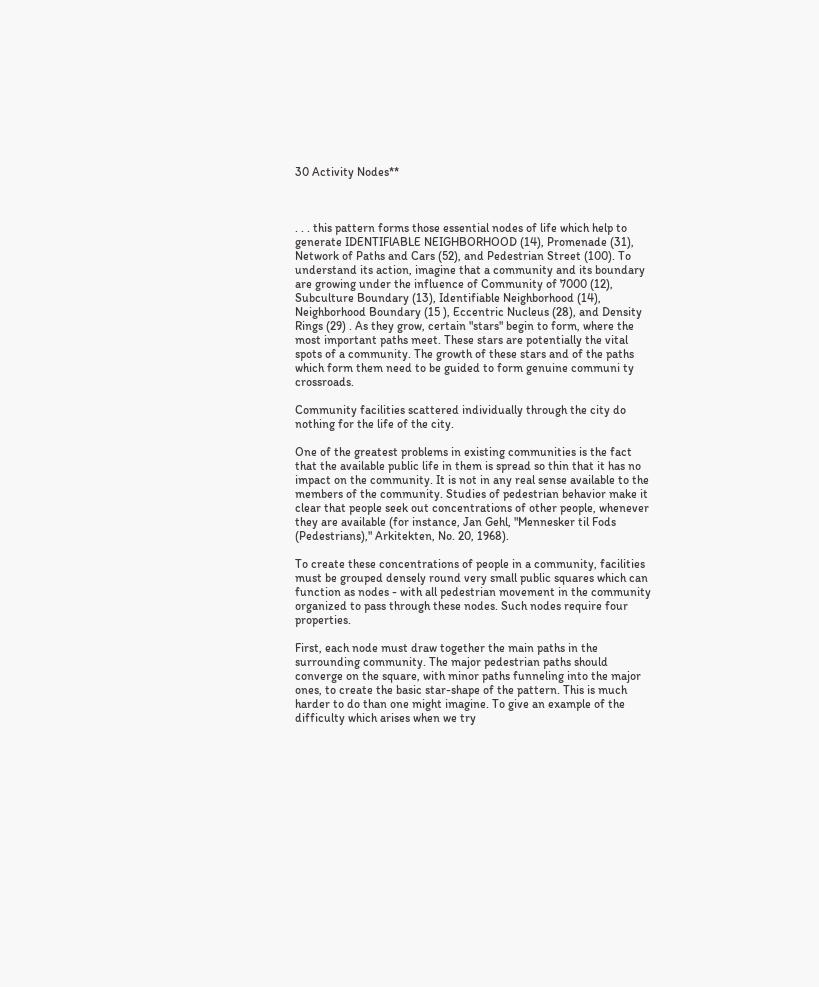30 Activity Nodes**



. . . this pattern forms those essential nodes of life which help to generate IDENTIFlABLE NEIGHBORHOOD (14), Promenade (31), Network of Paths and Cars (52), and Pedestrian Street (100). To understand its action, imagine that a community and its boundary are growing under the influence of Community of 7000 (12), Subculture Boundary (13), Identifiable Neighborhood (14), Neighborhood Boundary (15 ), Eccentric Nucleus (28), and Density Rings (29) . As they grow, certain "stars" begin to form, where the most important paths meet. These stars are potentially the vital spots of a community. The growth of these stars and of the paths which form them need to be guided to form genuine communi ty crossroads.

Community facilities scattered individually through the city do nothing for the life of the city.

One of the greatest problems in existing communities is the fact that the available public life in them is spread so thin that it has no impact on the community. It is not in any real sense available to the members of the community. Studies of pedestrian behavior make it clear that people seek out concentrations of other people, whenever they are available (for instance, Jan Gehl, "Mennesker til Fods (Pedestrians)," Arkitekten, No. 20, 1968).

To create these concentrations of people in a community, facilities must be grouped densely round very small public squares which can function as nodes - with all pedestrian movement in the community organized to pass through these nodes. Such nodes require four properties.

First, each node must draw together the main paths in the surrounding community. The major pedestrian paths should converge on the square, with minor paths funneling into the major ones, to create the basic star-shape of the pattern. This is much harder to do than one might imagine. To give an example of the difficulty which arises when we try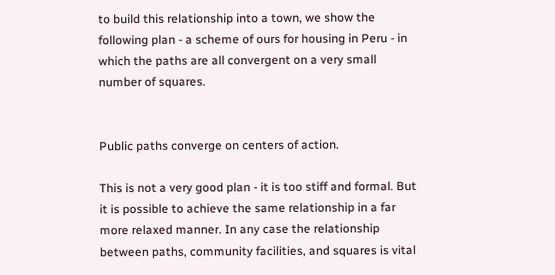to build this relationship into a town, we show the following plan - a scheme of ours for housing in Peru - in which the paths are all convergent on a very small number of squares.


Public paths converge on centers of action.

This is not a very good plan - it is too stiff and formal. But it is possible to achieve the same relationship in a far more relaxed manner. In any case the relationship between paths, community facilities, and squares is vital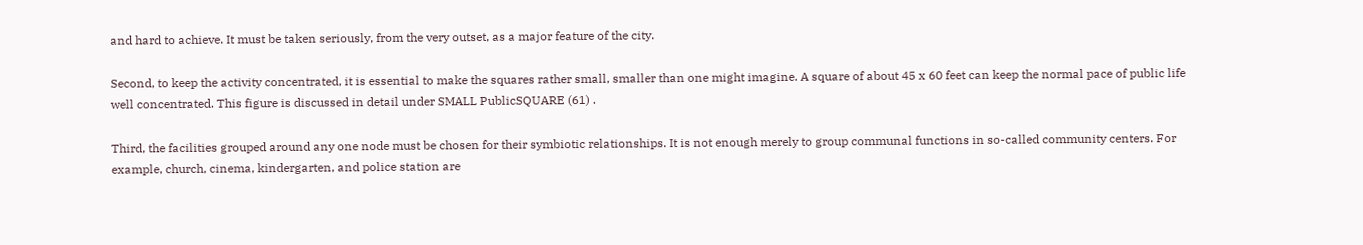and hard to achieve. It must be taken seriously, from the very outset, as a major feature of the city.

Second, to keep the activity concentrated, it is essential to make the squares rather small, smaller than one might imagine. A square of about 45 x 60 feet can keep the normal pace of public life well concentrated. This figure is discussed in detail under SMALL PublicSQUARE (61) .

Third, the facilities grouped around any one node must be chosen for their symbiotic relationships. It is not enough merely to group communal functions in so-called community centers. For example, church, cinema, kindergarten, and police station are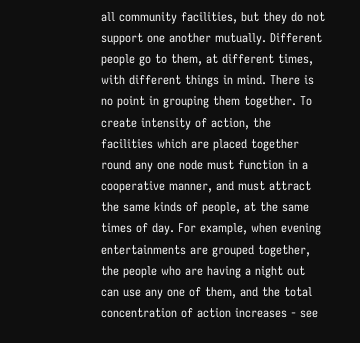all community facilities, but they do not support one another mutually. Different people go to them, at different times, with different things in mind. There is no point in grouping them together. To create intensity of action, the facilities which are placed together round any one node must function in a cooperative manner, and must attract the same kinds of people, at the same times of day. For example, when evening entertainments are grouped together, the people who are having a night out can use any one of them, and the total concentration of action increases - see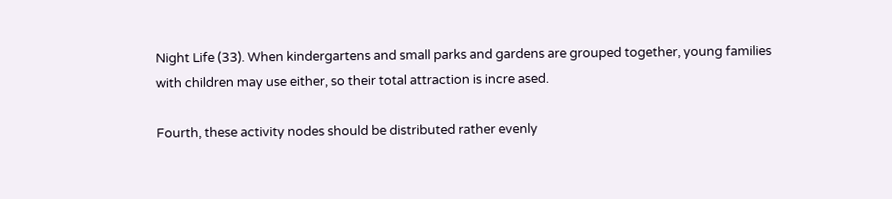Night Life (33). When kindergartens and small parks and gardens are grouped together, young families with children may use either, so their total attraction is incre ased.

Fourth, these activity nodes should be distributed rather evenly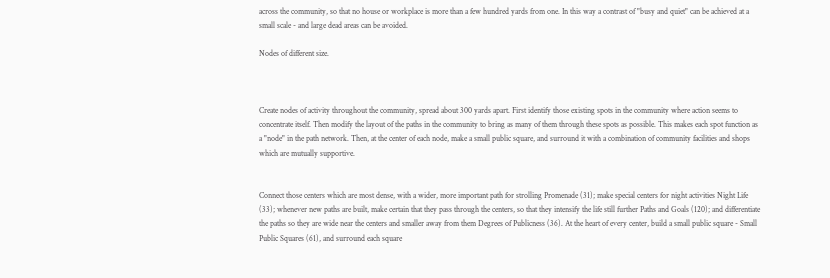across the community, so that no house or workplace is more than a few hundred yards from one. In this way a contrast of "busy and quiet" can be achieved at a small scale - and large dead areas can be avoided.

Nodes of different size.



Create nodes of activity throughout the community, spread about 300 yards apart. First identify those existing spots in the community where action seems to concentrate itself. Then modify the layout of the paths in the community to bring as many of them through these spots as possible. This makes each spot function as a "node" in the path network. Then, at the center of each node, make a small public square, and surround it with a combination of community facilities and shops which are mutually supportive.


Connect those centers which are most dense, with a wider, more important path for strolling Promenade (31); make special centers for night activities Night Life (33); whenever new paths are built, make certain that they pass through the centers, so that they intensify the life still further Paths and Goals (120); and differentiate the paths so they are wide near the centers and smaller away from them Degrees of Publicness (36). At the heart of every center, build a small public square - Small Public Squares (61), and surround each square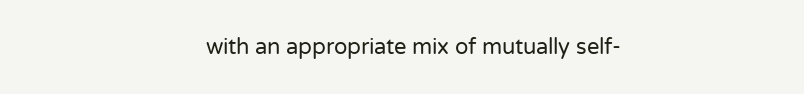with an appropriate mix of mutually self-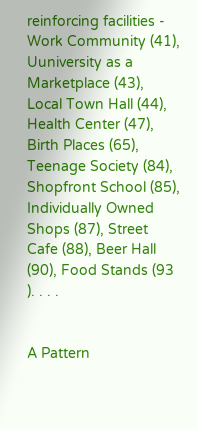reinforcing facilities - Work Community (41), Uuniversity as a Marketplace (43), Local Town Hall (44), Health Center (47), Birth Places (65), Teenage Society (84), Shopfront School (85), Individually Owned Shops (87), Street Cafe (88), Beer Hall (90), Food Stands (93 ). . . .


A Pattern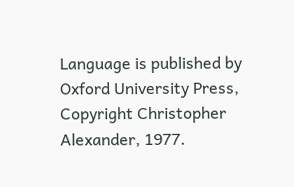Language is published by Oxford University Press, Copyright Christopher Alexander, 1977.